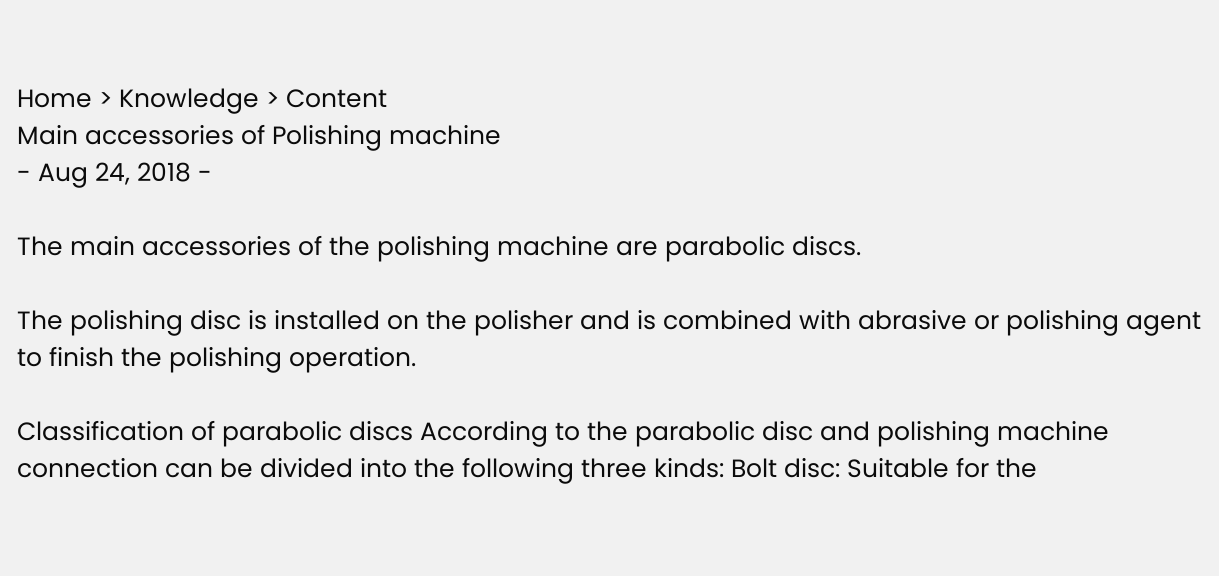Home > Knowledge > Content
Main accessories of Polishing machine
- Aug 24, 2018 -

The main accessories of the polishing machine are parabolic discs.

The polishing disc is installed on the polisher and is combined with abrasive or polishing agent to finish the polishing operation.

Classification of parabolic discs According to the parabolic disc and polishing machine connection can be divided into the following three kinds: Bolt disc: Suitable for the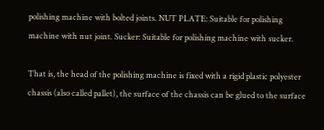polishing machine with bolted joints. NUT PLATE: Suitable for polishing machine with nut joint. Sucker: Suitable for polishing machine with sucker.

That is, the head of the polishing machine is fixed with a rigid plastic polyester chassis (also called pallet), the surface of the chassis can be glued to the surface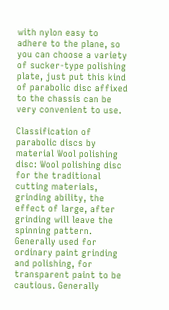with nylon easy to adhere to the plane, so you can choose a variety of sucker-type polishing plate, just put this kind of parabolic disc affixed to the chassis can be very convenient to use.

Classification of parabolic discs by material Wool polishing disc: Wool polishing disc for the traditional cutting materials, grinding ability, the effect of large, after grinding will leave the spinning pattern. Generally used for ordinary paint grinding and polishing, for transparent paint to be cautious. Generally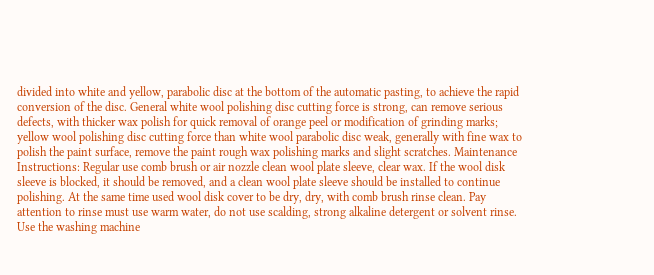divided into white and yellow, parabolic disc at the bottom of the automatic pasting, to achieve the rapid conversion of the disc. General white wool polishing disc cutting force is strong, can remove serious defects, with thicker wax polish for quick removal of orange peel or modification of grinding marks; yellow wool polishing disc cutting force than white wool parabolic disc weak, generally with fine wax to polish the paint surface, remove the paint rough wax polishing marks and slight scratches. Maintenance Instructions: Regular use comb brush or air nozzle clean wool plate sleeve, clear wax. If the wool disk sleeve is blocked, it should be removed, and a clean wool plate sleeve should be installed to continue polishing. At the same time used wool disk cover to be dry, dry, with comb brush rinse clean. Pay attention to rinse must use warm water, do not use scalding, strong alkaline detergent or solvent rinse. Use the washing machine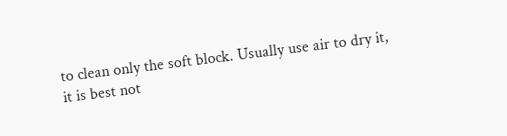to clean only the soft block. Usually use air to dry it, it is best not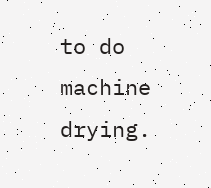to do machine drying.